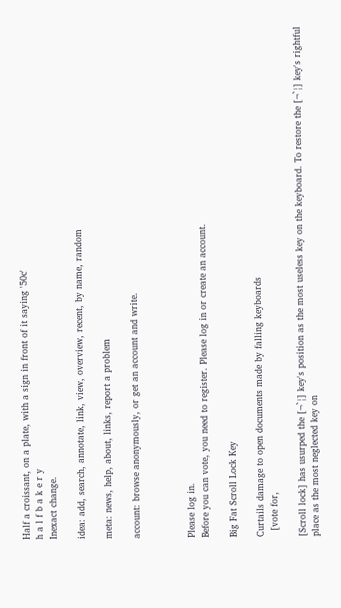Half a croissant, on a plate, with a sign in front of it saying '50c'
h a l f b a k e r y
Inexact change.

idea: add, search, annotate, link, view, overview, recent, by name, random

meta: news, help, about, links, report a problem

account: browse anonymously, or get an account and write.



Please log in.
Before you can vote, you need to register. Please log in or create an account.

Big Fat Scroll Lock Key

Curtails damage to open documents made by falling keyboards
  [vote for,

[Scroll lock] has usurped the [¬`¦] key's position as the most useless key on the keyboard. To restore the [¬`¦] key's rightful place as the most neglected key on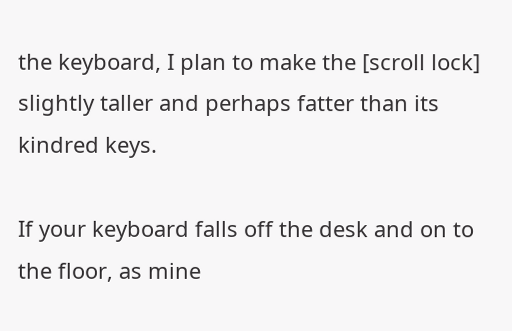the keyboard, I plan to make the [scroll lock] slightly taller and perhaps fatter than its kindred keys.

If your keyboard falls off the desk and on to the floor, as mine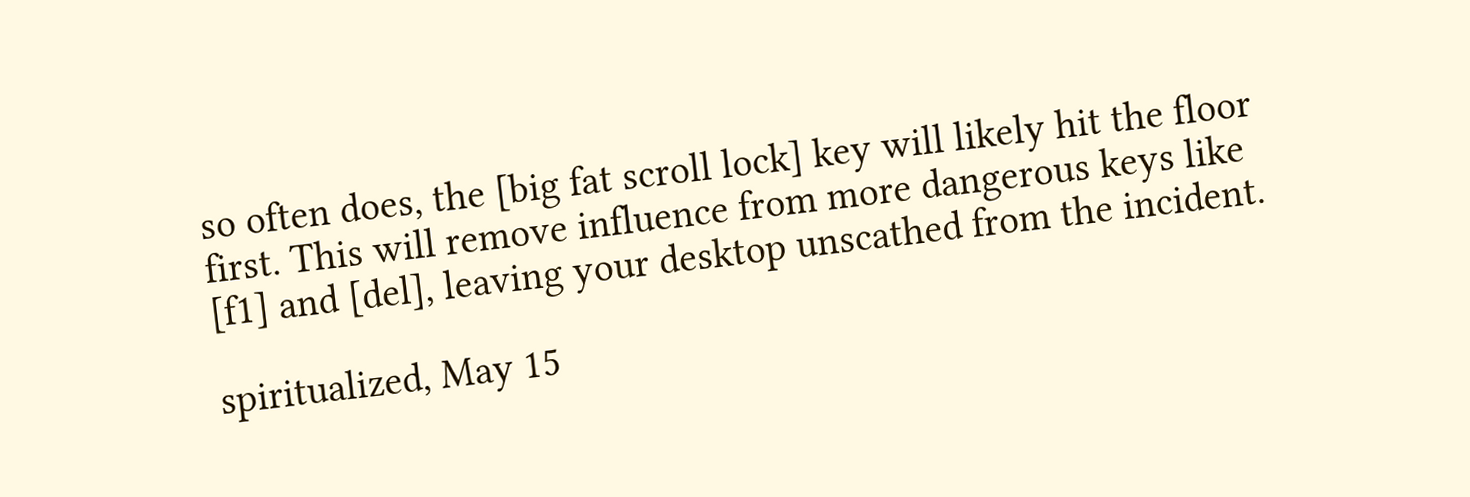so often does, the [big fat scroll lock] key will likely hit the floor first. This will remove influence from more dangerous keys like [f1] and [del], leaving your desktop unscathed from the incident.

spiritualized, May 15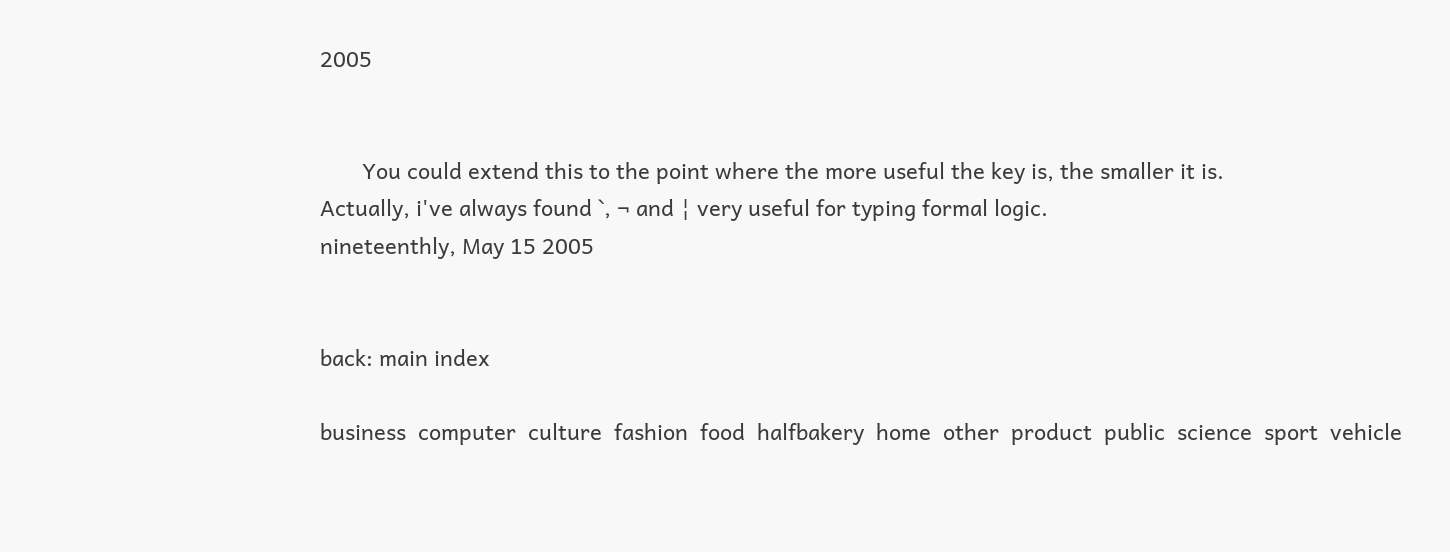2005


       You could extend this to the point where the more useful the key is, the smaller it is.
Actually, i've always found `, ¬ and ¦ very useful for typing formal logic.
nineteenthly, May 15 2005


back: main index

business  computer  culture  fashion  food  halfbakery  home  other  product  public  science  sport  vehicle